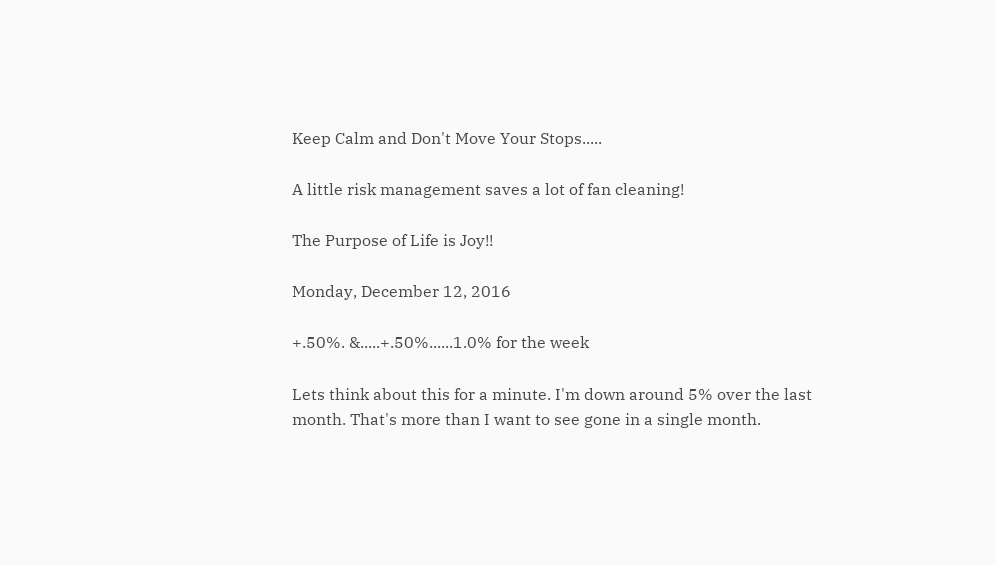Keep Calm and Don't Move Your Stops.....

A little risk management saves a lot of fan cleaning!

The Purpose of Life is Joy!!

Monday, December 12, 2016

+.50%. &.....+.50%......1.0% for the week

Lets think about this for a minute. I'm down around 5% over the last month. That's more than I want to see gone in a single month.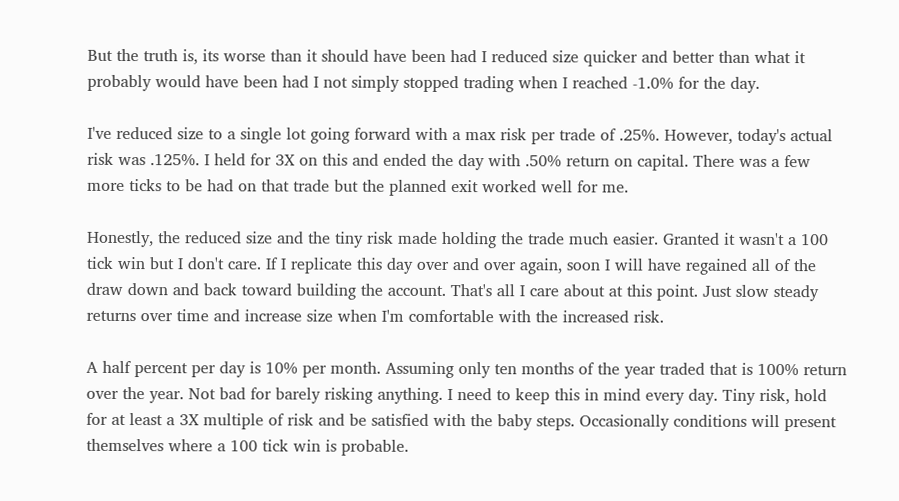But the truth is, its worse than it should have been had I reduced size quicker and better than what it probably would have been had I not simply stopped trading when I reached -1.0% for the day.

I've reduced size to a single lot going forward with a max risk per trade of .25%. However, today's actual risk was .125%. I held for 3X on this and ended the day with .50% return on capital. There was a few more ticks to be had on that trade but the planned exit worked well for me.

Honestly, the reduced size and the tiny risk made holding the trade much easier. Granted it wasn't a 100 tick win but I don't care. If I replicate this day over and over again, soon I will have regained all of the draw down and back toward building the account. That's all I care about at this point. Just slow steady returns over time and increase size when I'm comfortable with the increased risk.

A half percent per day is 10% per month. Assuming only ten months of the year traded that is 100% return over the year. Not bad for barely risking anything. I need to keep this in mind every day. Tiny risk, hold for at least a 3X multiple of risk and be satisfied with the baby steps. Occasionally conditions will present themselves where a 100 tick win is probable.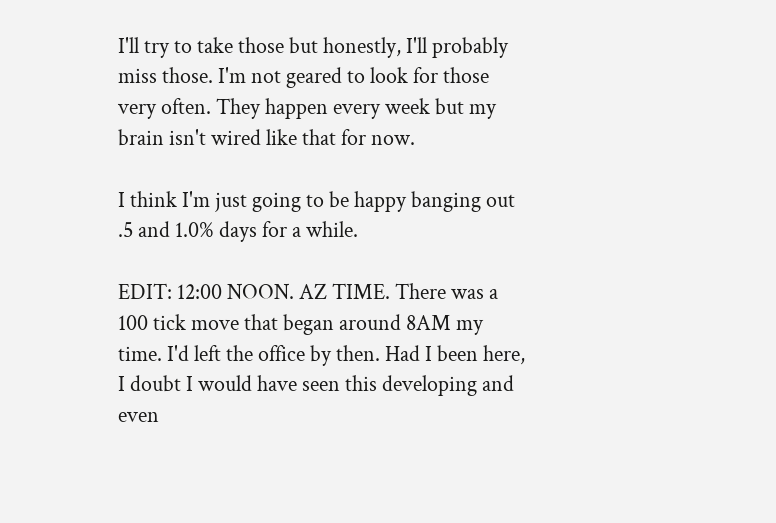I'll try to take those but honestly, I'll probably miss those. I'm not geared to look for those very often. They happen every week but my brain isn't wired like that for now.

I think I'm just going to be happy banging out .5 and 1.0% days for a while.

EDIT: 12:00 NOON. AZ TIME. There was a 100 tick move that began around 8AM my time. I'd left the office by then. Had I been here, I doubt I would have seen this developing and even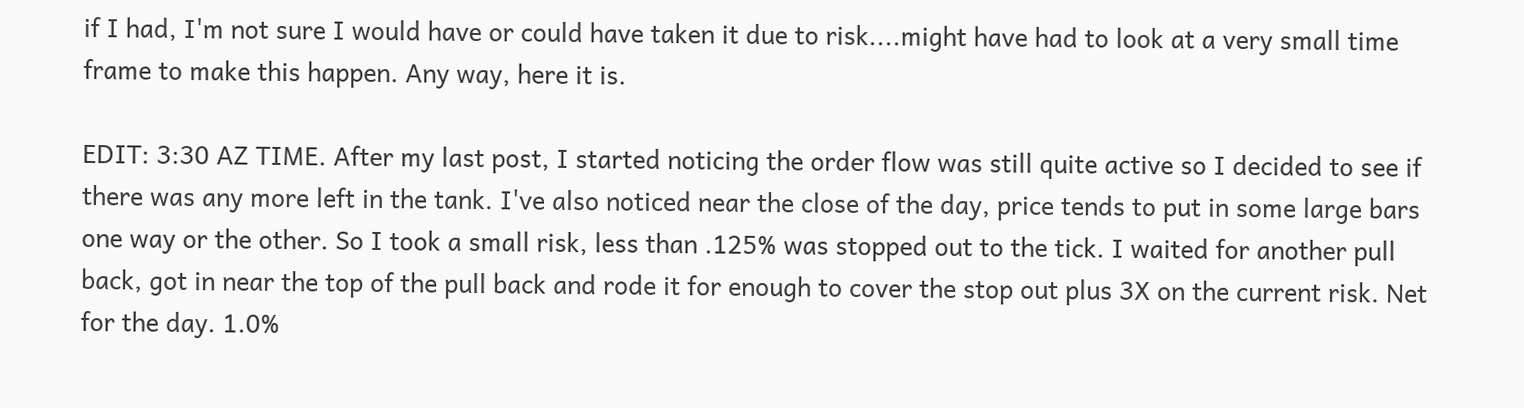if I had, I'm not sure I would have or could have taken it due to risk....might have had to look at a very small time frame to make this happen. Any way, here it is.

EDIT: 3:30 AZ TIME. After my last post, I started noticing the order flow was still quite active so I decided to see if there was any more left in the tank. I've also noticed near the close of the day, price tends to put in some large bars one way or the other. So I took a small risk, less than .125% was stopped out to the tick. I waited for another pull back, got in near the top of the pull back and rode it for enough to cover the stop out plus 3X on the current risk. Net for the day. 1.0%